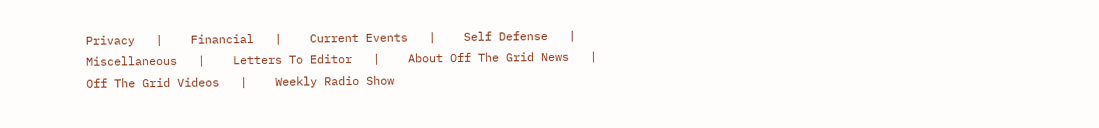Privacy   |    Financial   |    Current Events   |    Self Defense   |    Miscellaneous   |    Letters To Editor   |    About Off The Grid News   |    Off The Grid Videos   |    Weekly Radio Show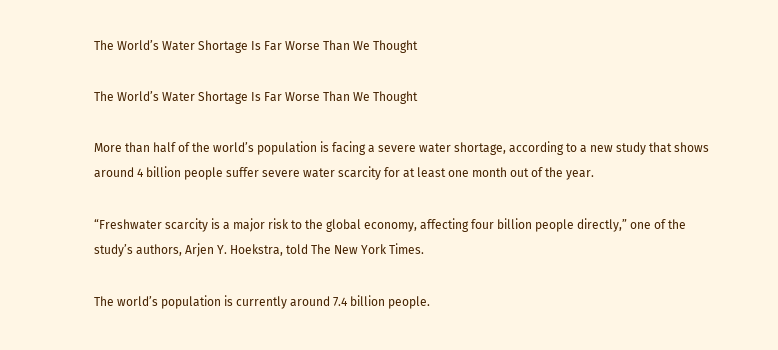The World’s Water Shortage Is Far Worse Than We Thought

The World’s Water Shortage Is Far Worse Than We Thought

More than half of the world’s population is facing a severe water shortage, according to a new study that shows around 4 billion people suffer severe water scarcity for at least one month out of the year.

“Freshwater scarcity is a major risk to the global economy, affecting four billion people directly,” one of the study’s authors, Arjen Y. Hoekstra, told The New York Times.

The world’s population is currently around 7.4 billion people.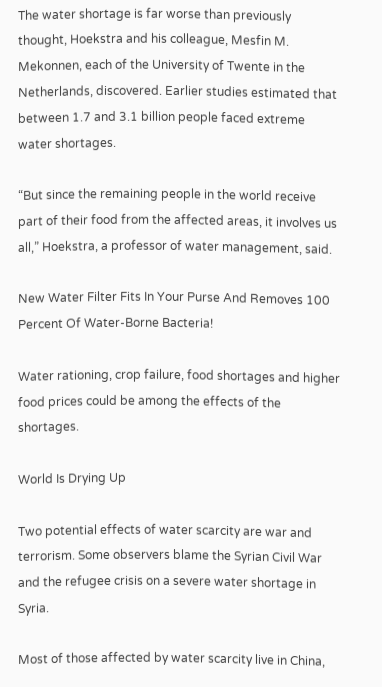The water shortage is far worse than previously thought, Hoekstra and his colleague, Mesfin M. Mekonnen, each of the University of Twente in the Netherlands, discovered. Earlier studies estimated that between 1.7 and 3.1 billion people faced extreme water shortages.

“But since the remaining people in the world receive part of their food from the affected areas, it involves us all,” Hoekstra, a professor of water management, said.

New Water Filter Fits In Your Purse And Removes 100 Percent Of Water-Borne Bacteria!

Water rationing, crop failure, food shortages and higher food prices could be among the effects of the shortages.

World Is Drying Up

Two potential effects of water scarcity are war and terrorism. Some observers blame the Syrian Civil War and the refugee crisis on a severe water shortage in Syria.

Most of those affected by water scarcity live in China,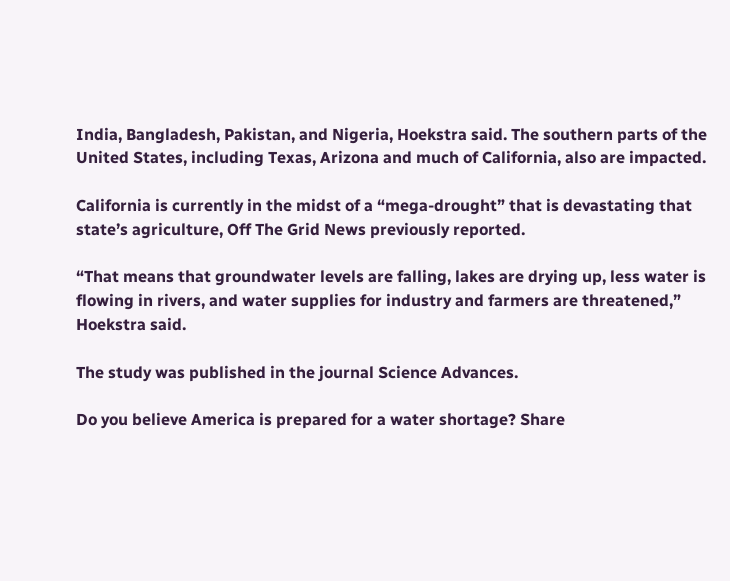India, Bangladesh, Pakistan, and Nigeria, Hoekstra said. The southern parts of the United States, including Texas, Arizona and much of California, also are impacted.

California is currently in the midst of a “mega-drought” that is devastating that state’s agriculture, Off The Grid News previously reported.

“That means that groundwater levels are falling, lakes are drying up, less water is flowing in rivers, and water supplies for industry and farmers are threatened,” Hoekstra said.

The study was published in the journal Science Advances.

Do you believe America is prepared for a water shortage? Share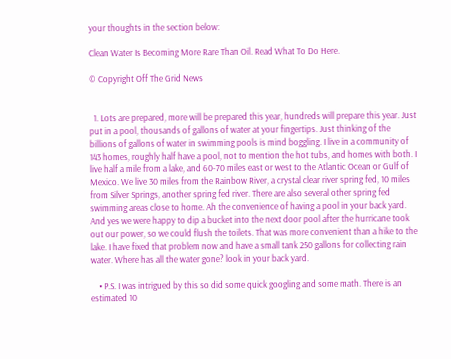your thoughts in the section below:

Clean Water Is Becoming More Rare Than Oil. Read What To Do Here.

© Copyright Off The Grid News


  1. Lots are prepared, more will be prepared this year, hundreds will prepare this year. Just put in a pool, thousands of gallons of water at your fingertips. Just thinking of the billions of gallons of water in swimming pools is mind boggling. I live in a community of 143 homes, roughly half have a pool, not to mention the hot tubs, and homes with both. I live half a mile from a lake, and 60-70 miles east or west to the Atlantic Ocean or Gulf of Mexico. We live 30 miles from the Rainbow River, a crystal clear river spring fed, 10 miles from Silver Springs, another spring fed river. There are also several other spring fed swimming areas close to home. Ah the convenience of having a pool in your back yard. And yes we were happy to dip a bucket into the next door pool after the hurricane took out our power, so we could flush the toilets. That was more convenient than a hike to the lake. I have fixed that problem now and have a small tank 250 gallons for collecting rain water. Where has all the water gone? look in your back yard.

    • P.S. I was intrigued by this so did some quick googling and some math. There is an estimated 10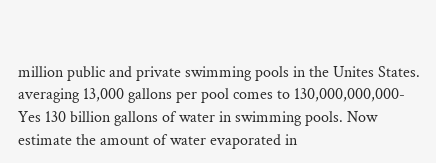million public and private swimming pools in the Unites States. averaging 13,000 gallons per pool comes to 130,000,000,000-Yes 130 billion gallons of water in swimming pools. Now estimate the amount of water evaporated in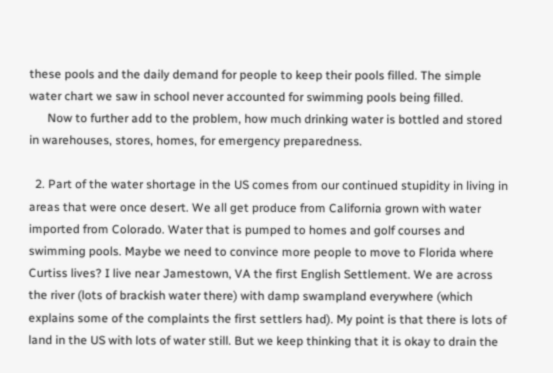these pools and the daily demand for people to keep their pools filled. The simple water chart we saw in school never accounted for swimming pools being filled.
      Now to further add to the problem, how much drinking water is bottled and stored in warehouses, stores, homes, for emergency preparedness.

  2. Part of the water shortage in the US comes from our continued stupidity in living in areas that were once desert. We all get produce from California grown with water imported from Colorado. Water that is pumped to homes and golf courses and swimming pools. Maybe we need to convince more people to move to Florida where Curtiss lives? I live near Jamestown, VA the first English Settlement. We are across the river (lots of brackish water there) with damp swampland everywhere (which explains some of the complaints the first settlers had). My point is that there is lots of land in the US with lots of water still. But we keep thinking that it is okay to drain the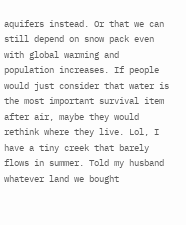aquifers instead. Or that we can still depend on snow pack even with global warming and population increases. If people would just consider that water is the most important survival item after air, maybe they would rethink where they live. Lol, I have a tiny creek that barely flows in summer. Told my husband whatever land we bought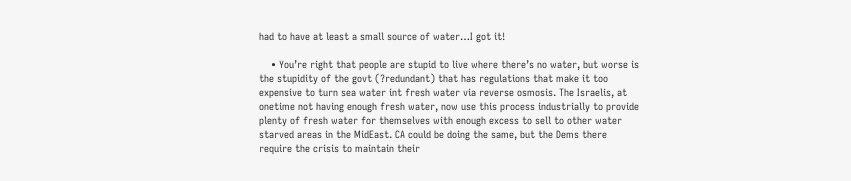had to have at least a small source of water…I got it!

    • You’re right that people are stupid to live where there’s no water, but worse is the stupidity of the govt (?redundant) that has regulations that make it too expensive to turn sea water int fresh water via reverse osmosis. The Israelis, at onetime not having enough fresh water, now use this process industrially to provide plenty of fresh water for themselves with enough excess to sell to other water starved areas in the MidEast. CA could be doing the same, but the Dems there require the crisis to maintain their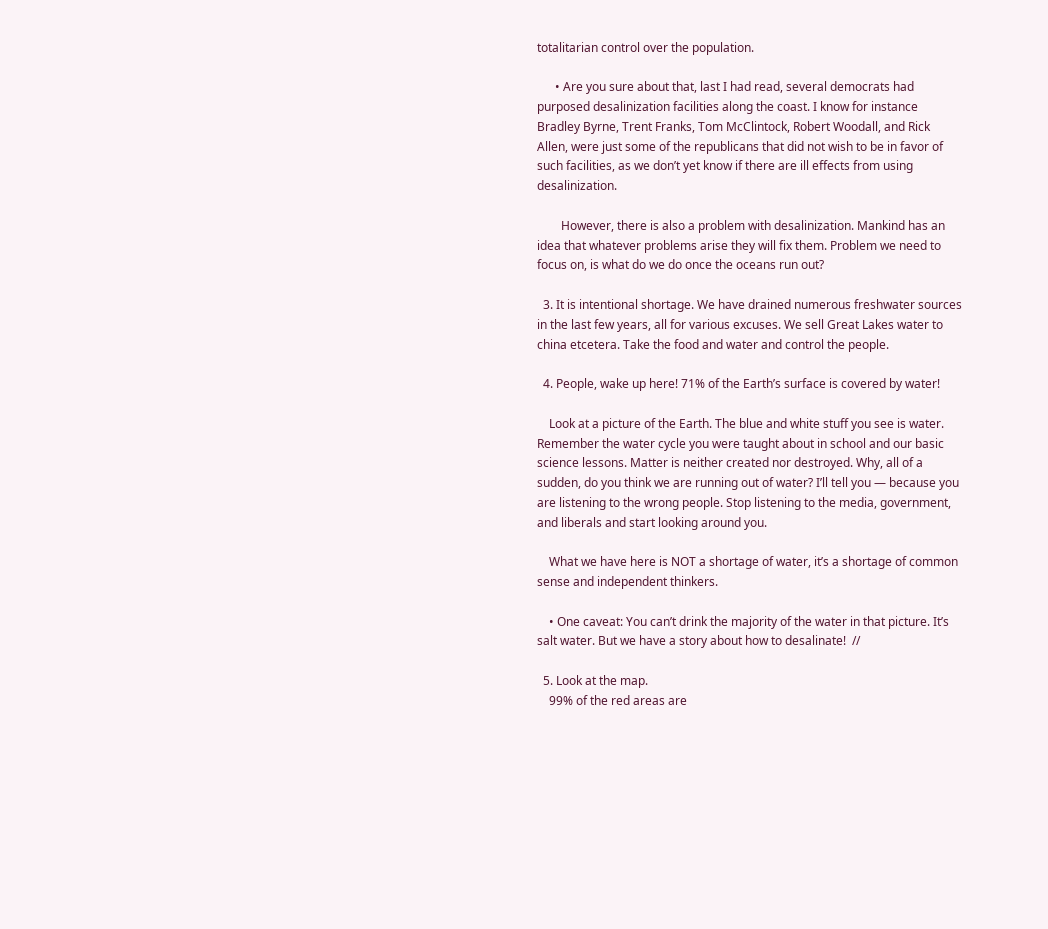totalitarian control over the population.

      • Are you sure about that, last I had read, several democrats had purposed desalinization facilities along the coast. I know for instance Bradley Byrne, Trent Franks, Tom McClintock, Robert Woodall, and Rick Allen, were just some of the republicans that did not wish to be in favor of such facilities, as we don’t yet know if there are ill effects from using desalinization.

        However, there is also a problem with desalinization. Mankind has an idea that whatever problems arise they will fix them. Problem we need to focus on, is what do we do once the oceans run out?

  3. It is intentional shortage. We have drained numerous freshwater sources in the last few years, all for various excuses. We sell Great Lakes water to china etcetera. Take the food and water and control the people.

  4. People, wake up here! 71% of the Earth’s surface is covered by water!

    Look at a picture of the Earth. The blue and white stuff you see is water. Remember the water cycle you were taught about in school and our basic science lessons. Matter is neither created nor destroyed. Why, all of a sudden, do you think we are running out of water? I’ll tell you — because you are listening to the wrong people. Stop listening to the media, government, and liberals and start looking around you.

    What we have here is NOT a shortage of water, it’s a shortage of common sense and independent thinkers.

    • One caveat: You can’t drink the majority of the water in that picture. It’s salt water. But we have a story about how to desalinate!  //

  5. Look at the map.
    99% of the red areas are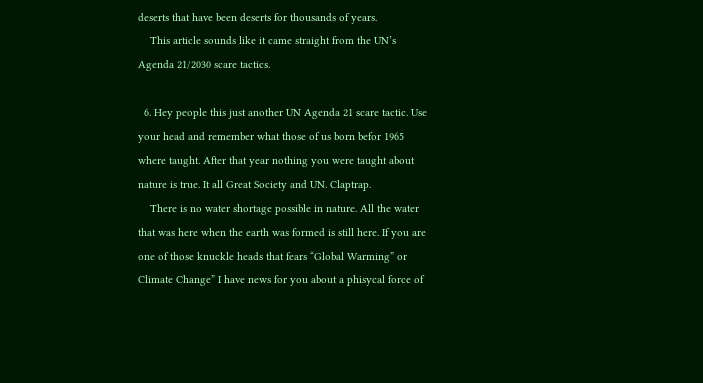deserts that have been deserts for thousands of years.
    This article sounds like it came straight from the UN’s Agenda 21/2030 scare tactics.

  6. Hey people this just another UN Agenda 21 scare tactic. Use your head and remember what those of us born befor 1965 where taught. After that year nothing you were taught about nature is true. It all Great Society and UN. Claptrap.
    There is no water shortage possible in nature. All the water that was here when the earth was formed is still here. If you are one of those knuckle heads that fears “Global Warming” or Climate Change” I have news for you about a phisycal force of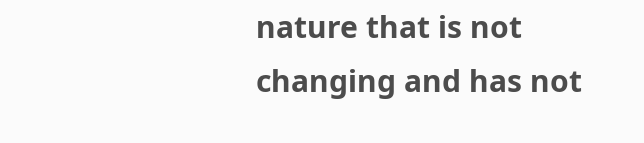nature that is not changing and has not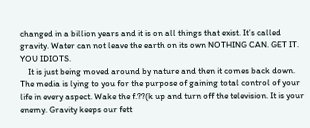changed in a billion years and it is on all things that exist. It’s called gravity. Water can not leave the earth on its own NOTHING CAN. GET IT. YOU IDIOTS.
    It is just being moved around by nature and then it comes back down. The media is lying to you for the purpose of gaining total control of your life in every aspect. Wake the f.??(k up and turn off the television. It is your enemy. Gravity keeps our fett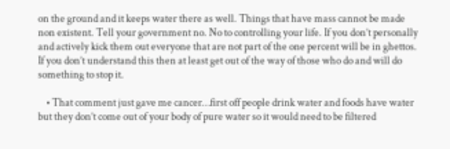on the ground and it keeps water there as well. Things that have mass cannot be made non existent. Tell your government no. No to controlling your life. If you don’t personally and actively kick them out everyone that are not part of the one percent will be in ghettos. If you don’t understand this then at least get out of the way of those who do and will do something to stop it.

    • That comment just gave me cancer…first off people drink water and foods have water but they don’t come out of your body of pure water so it would need to be filtered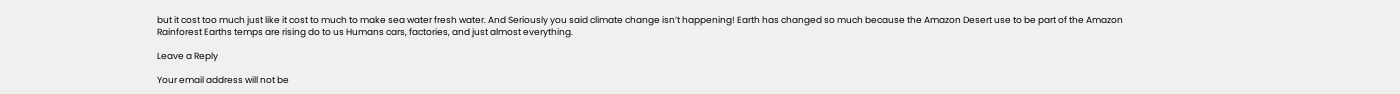but it cost too much just like it cost to much to make sea water fresh water. And Seriously you said climate change isn’t happening! Earth has changed so much because the Amazon Desert use to be part of the Amazon Rainforest Earths temps are rising do to us Humans cars, factories, and just almost everything.

Leave a Reply

Your email address will not be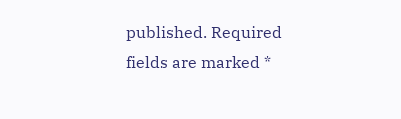published. Required fields are marked *